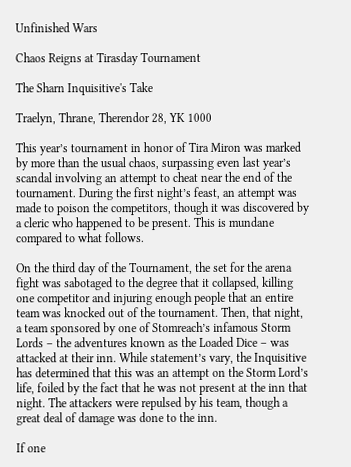Unfinished Wars

Chaos Reigns at Tirasday Tournament

The Sharn Inquisitive's Take

Traelyn, Thrane, Therendor 28, YK 1000

This year’s tournament in honor of Tira Miron was marked by more than the usual chaos, surpassing even last year’s scandal involving an attempt to cheat near the end of the tournament. During the first night’s feast, an attempt was made to poison the competitors, though it was discovered by a cleric who happened to be present. This is mundane compared to what follows.

On the third day of the Tournament, the set for the arena fight was sabotaged to the degree that it collapsed, killing one competitor and injuring enough people that an entire team was knocked out of the tournament. Then, that night, a team sponsored by one of Stomreach’s infamous Storm Lords – the adventures known as the Loaded Dice – was attacked at their inn. While statement’s vary, the Inquisitive has determined that this was an attempt on the Storm Lord’s life, foiled by the fact that he was not present at the inn that night. The attackers were repulsed by his team, though a great deal of damage was done to the inn.

If one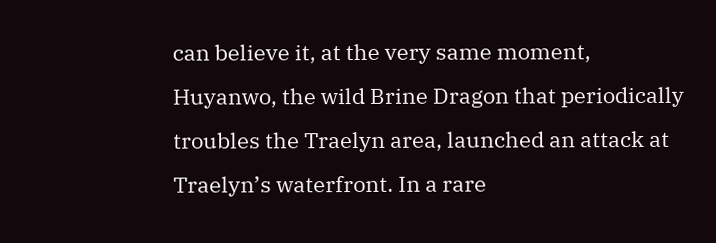can believe it, at the very same moment, Huyanwo, the wild Brine Dragon that periodically troubles the Traelyn area, launched an attack at Traelyn’s waterfront. In a rare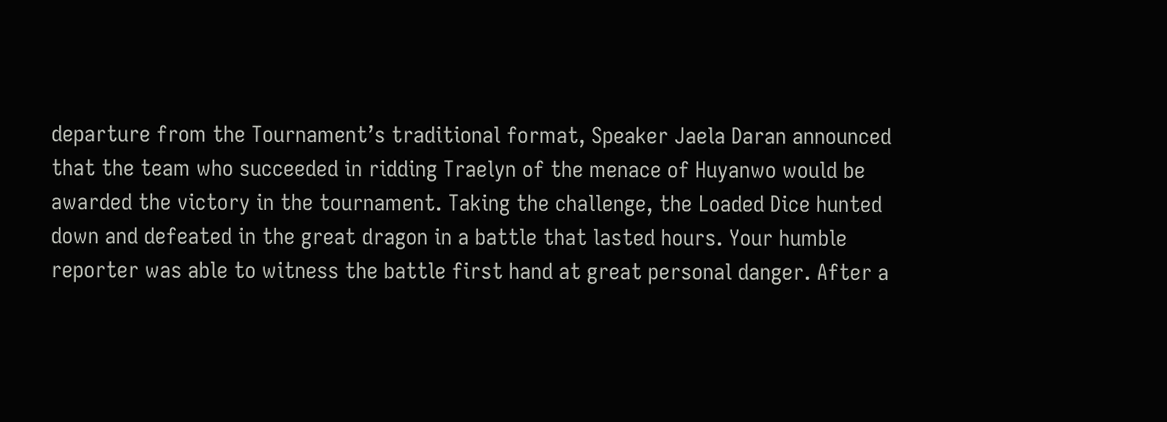departure from the Tournament’s traditional format, Speaker Jaela Daran announced that the team who succeeded in ridding Traelyn of the menace of Huyanwo would be awarded the victory in the tournament. Taking the challenge, the Loaded Dice hunted down and defeated in the great dragon in a battle that lasted hours. Your humble reporter was able to witness the battle first hand at great personal danger. After a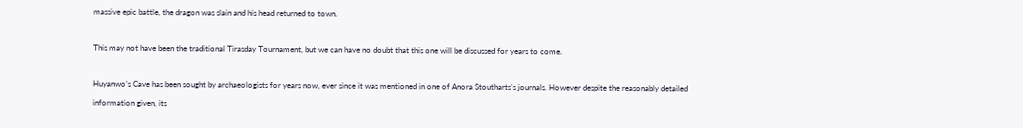massive epic battle, the dragon was slain and his head returned to town.

This may not have been the traditional Tirasday Tournament, but we can have no doubt that this one will be discussed for years to come.

Huyanwo’s Cave has been sought by archaeologists for years now, ever since it was mentioned in one of Anora Stoutharts’s journals. However despite the reasonably detailed information given, its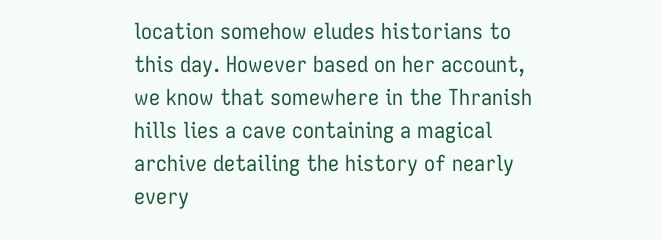location somehow eludes historians to this day. However based on her account, we know that somewhere in the Thranish hills lies a cave containing a magical archive detailing the history of nearly every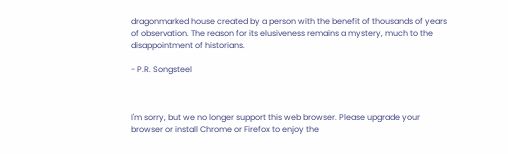dragonmarked house created by a person with the benefit of thousands of years of observation. The reason for its elusiveness remains a mystery, much to the disappointment of historians.

- P.R. Songsteel



I'm sorry, but we no longer support this web browser. Please upgrade your browser or install Chrome or Firefox to enjoy the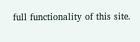full functionality of this site.